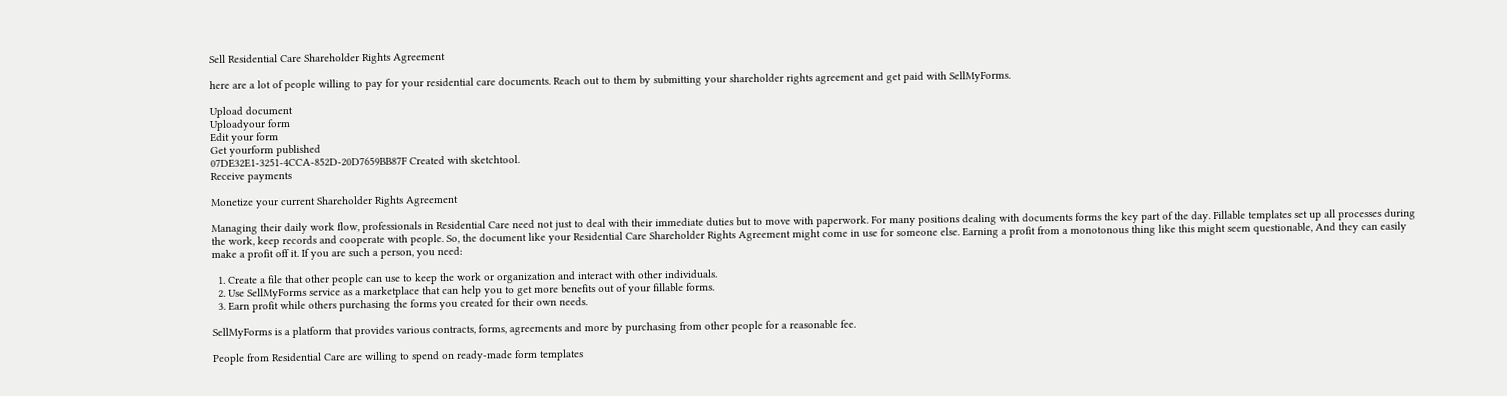Sell Residential Care Shareholder Rights Agreement

here are a lot of people willing to pay for your residential care documents. Reach out to them by submitting your shareholder rights agreement and get paid with SellMyForms.

Upload document
Uploadyour form
Edit your form
Get yourform published
07DE32E1-3251-4CCA-852D-20D7659BB87F Created with sketchtool.
Receive payments

Monetize your current Shareholder Rights Agreement

Managing their daily work flow, professionals in Residential Care need not just to deal with their immediate duties but to move with paperwork. For many positions dealing with documents forms the key part of the day. Fillable templates set up all processes during the work, keep records and cooperate with people. So, the document like your Residential Care Shareholder Rights Agreement might come in use for someone else. Earning a profit from a monotonous thing like this might seem questionable, And they can easily make a profit off it. If you are such a person, you need:

  1. Create a file that other people can use to keep the work or organization and interact with other individuals.
  2. Use SellMyForms service as a marketplace that can help you to get more benefits out of your fillable forms.
  3. Earn profit while others purchasing the forms you created for their own needs.

SellMyForms is a platform that provides various contracts, forms, agreements and more by purchasing from other people for a reasonable fee.

People from Residential Care are willing to spend on ready-made form templates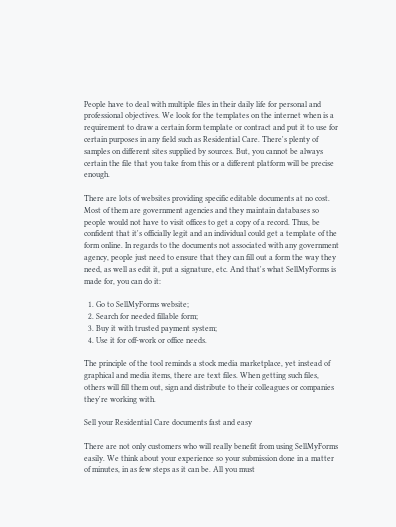People have to deal with multiple files in their daily life for personal and professional objectives. We look for the templates on the internet when is a requirement to draw a certain form template or contract and put it to use for certain purposes in any field such as Residential Care. There's plenty of samples on different sites supplied by sources. But, you cannot be always certain the file that you take from this or a different platform will be precise enough.

There are lots of websites providing specific editable documents at no cost. Most of them are government agencies and they maintain databases so people would not have to visit offices to get a copy of a record. Thus, be confident that it's officially legit and an individual could get a template of the form online. In regards to the documents not associated with any government agency, people just need to ensure that they can fill out a form the way they need, as well as edit it, put a signature, etc. And that's what SellMyForms is made for, you can do it:

  1. Go to SellMyForms website;
  2. Search for needed fillable form;
  3. Buy it with trusted payment system;
  4. Use it for off-work or office needs.

The principle of the tool reminds a stock media marketplace, yet instead of graphical and media items, there are text files. When getting such files, others will fill them out, sign and distribute to their colleagues or companies they're working with.

Sell your Residential Care documents fast and easy

There are not only customers who will really benefit from using SellMyForms easily. We think about your experience so your submission done in a matter of minutes, in as few steps as it can be. All you must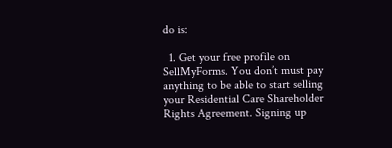do is:

  1. Get your free profile on SellMyForms. You don’t must pay anything to be able to start selling your Residential Care Shareholder Rights Agreement. Signing up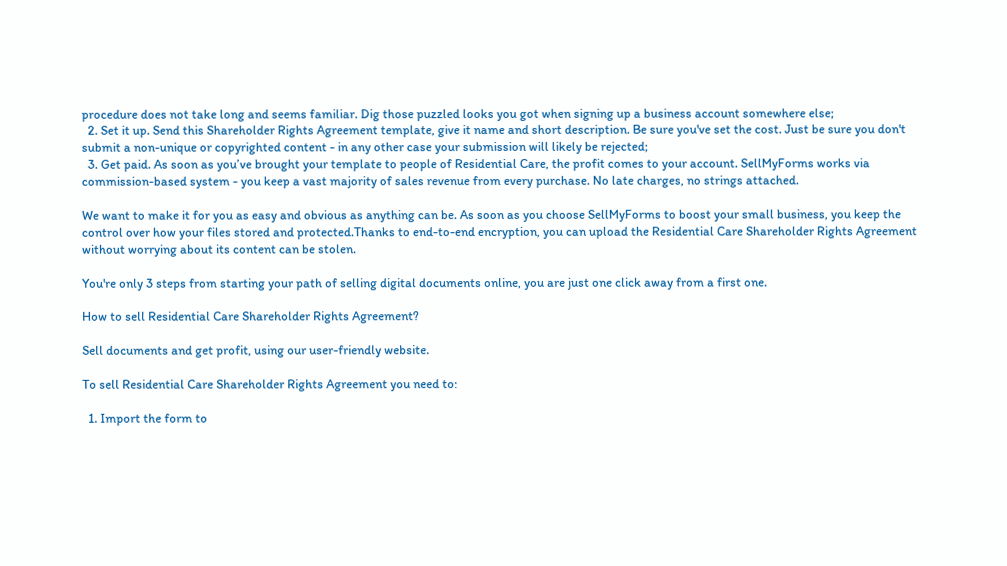procedure does not take long and seems familiar. Dig those puzzled looks you got when signing up a business account somewhere else;
  2. Set it up. Send this Shareholder Rights Agreement template, give it name and short description. Be sure you've set the cost. Just be sure you don't submit a non-unique or copyrighted content - in any other case your submission will likely be rejected;
  3. Get paid. As soon as you’ve brought your template to people of Residential Care, the profit comes to your account. SellMyForms works via commission-based system - you keep a vast majority of sales revenue from every purchase. No late charges, no strings attached.

We want to make it for you as easy and obvious as anything can be. As soon as you choose SellMyForms to boost your small business, you keep the control over how your files stored and protected.Thanks to end-to-end encryption, you can upload the Residential Care Shareholder Rights Agreement without worrying about its content can be stolen.

You're only 3 steps from starting your path of selling digital documents online, you are just one click away from a first one.

How to sell Residential Care Shareholder Rights Agreement?

Sell documents and get profit, using our user-friendly website.

To sell Residential Care Shareholder Rights Agreement you need to:

  1. Import the form to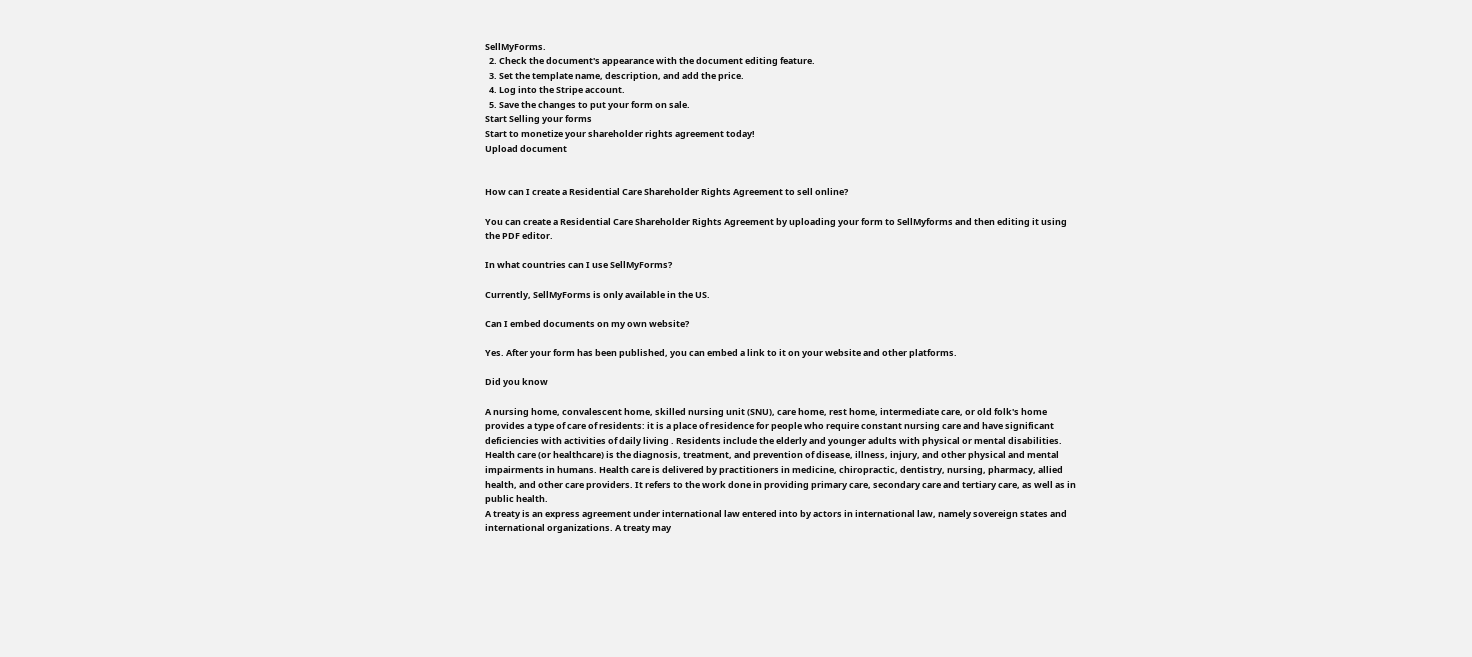SellMyForms.
  2. Check the document's appearance with the document editing feature.
  3. Set the template name, description, and add the price.
  4. Log into the Stripe account.
  5. Save the changes to put your form on sale.
Start Selling your forms
Start to monetize your shareholder rights agreement today!
Upload document


How can I create a Residential Care Shareholder Rights Agreement to sell online?

You can create a Residential Care Shareholder Rights Agreement by uploading your form to SellMyforms and then editing it using the PDF editor.

In what countries can I use SellMyForms?

Currently, SellMyForms is only available in the US.

Can I embed documents on my own website?

Yes. After your form has been published, you can embed a link to it on your website and other platforms.

Did you know

A nursing home, convalescent home, skilled nursing unit (SNU), care home, rest home, intermediate care, or old folk's home provides a type of care of residents: it is a place of residence for people who require constant nursing care and have significant deficiencies with activities of daily living . Residents include the elderly and younger adults with physical or mental disabilities.
Health care (or healthcare) is the diagnosis, treatment, and prevention of disease, illness, injury, and other physical and mental impairments in humans. Health care is delivered by practitioners in medicine, chiropractic, dentistry, nursing, pharmacy, allied health, and other care providers. It refers to the work done in providing primary care, secondary care and tertiary care, as well as in public health.
A treaty is an express agreement under international law entered into by actors in international law, namely sovereign states and international organizations. A treaty may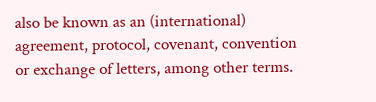also be known as an (international) agreement, protocol, covenant, convention or exchange of letters, among other terms.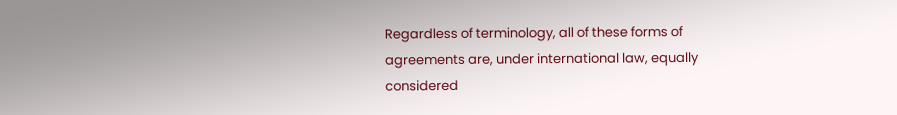Regardless of terminology, all of these forms of agreements are, under international law, equally considered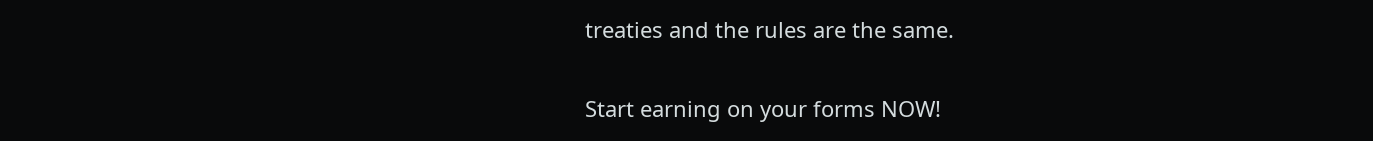treaties and the rules are the same.

Start earning on your forms NOW!